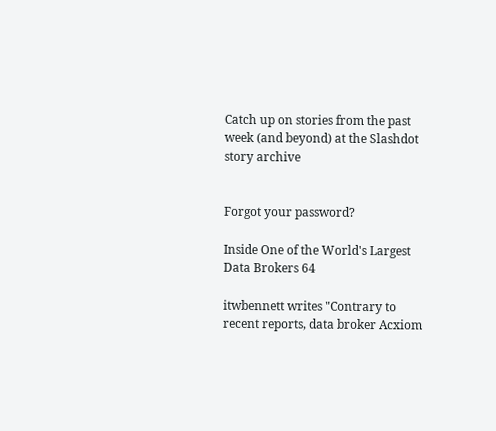Catch up on stories from the past week (and beyond) at the Slashdot story archive


Forgot your password?

Inside One of the World's Largest Data Brokers 64

itwbennett writes "Contrary to recent reports, data broker Acxiom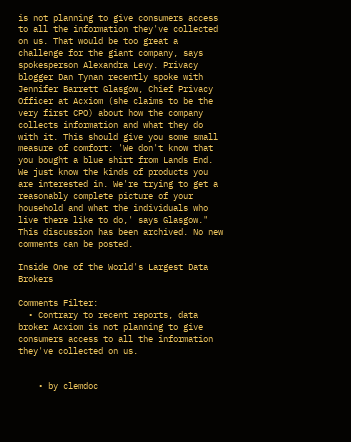is not planning to give consumers access to all the information they've collected on us. That would be too great a challenge for the giant company, says spokesperson Alexandra Levy. Privacy blogger Dan Tynan recently spoke with Jennifer Barrett Glasgow, Chief Privacy Officer at Acxiom (she claims to be the very first CPO) about how the company collects information and what they do with it. This should give you some small measure of comfort: 'We don't know that you bought a blue shirt from Lands End. We just know the kinds of products you are interested in. We're trying to get a reasonably complete picture of your household and what the individuals who live there like to do,' says Glasgow."
This discussion has been archived. No new comments can be posted.

Inside One of the World's Largest Data Brokers

Comments Filter:
  • Contrary to recent reports, data broker Acxiom is not planning to give consumers access to all the information they've collected on us.


    • by clemdoc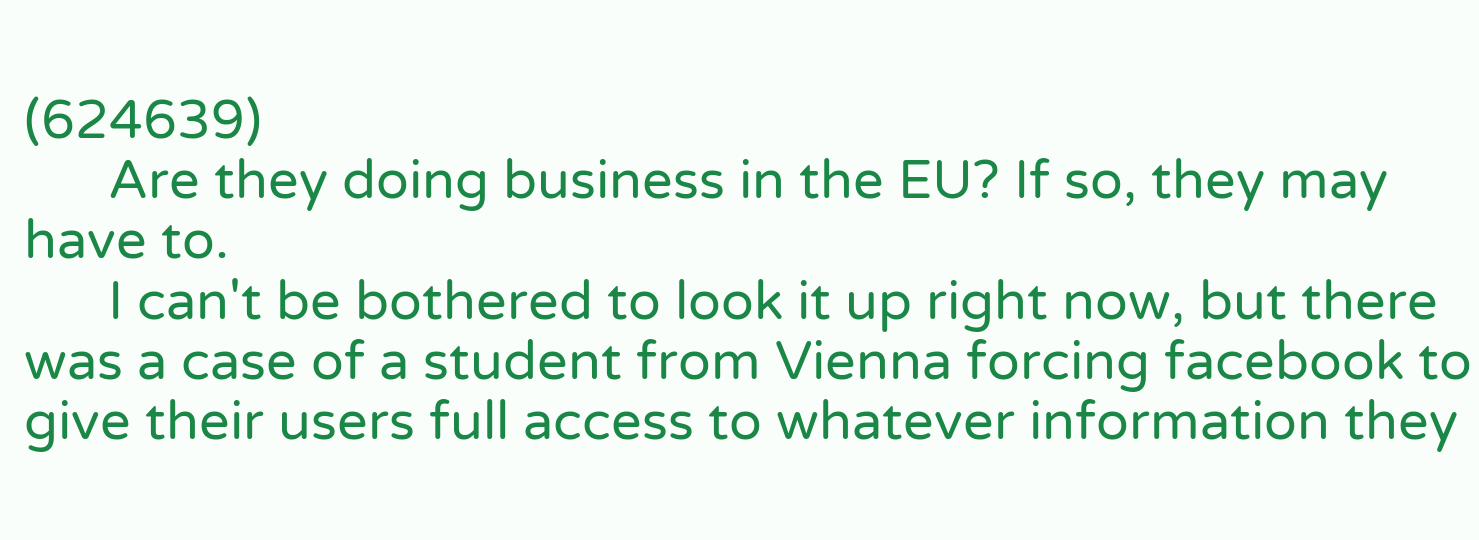(624639)
      Are they doing business in the EU? If so, they may have to.
      I can't be bothered to look it up right now, but there was a case of a student from Vienna forcing facebook to give their users full access to whatever information they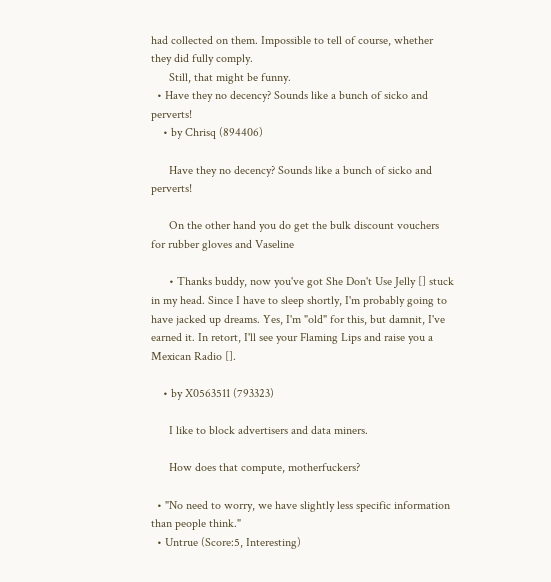had collected on them. Impossible to tell of course, whether they did fully comply.
      Still, that might be funny.
  • Have they no decency? Sounds like a bunch of sicko and perverts!
    • by Chrisq (894406)

      Have they no decency? Sounds like a bunch of sicko and perverts!

      On the other hand you do get the bulk discount vouchers for rubber gloves and Vaseline

      • Thanks buddy, now you've got She Don't Use Jelly [] stuck in my head. Since I have to sleep shortly, I'm probably going to have jacked up dreams. Yes, I'm "old" for this, but damnit, I've earned it. In retort, I'll see your Flaming Lips and raise you a Mexican Radio [].

    • by X0563511 (793323)

      I like to block advertisers and data miners.

      How does that compute, motherfuckers?

  • "No need to worry, we have slightly less specific information than people think."
  • Untrue (Score:5, Interesting)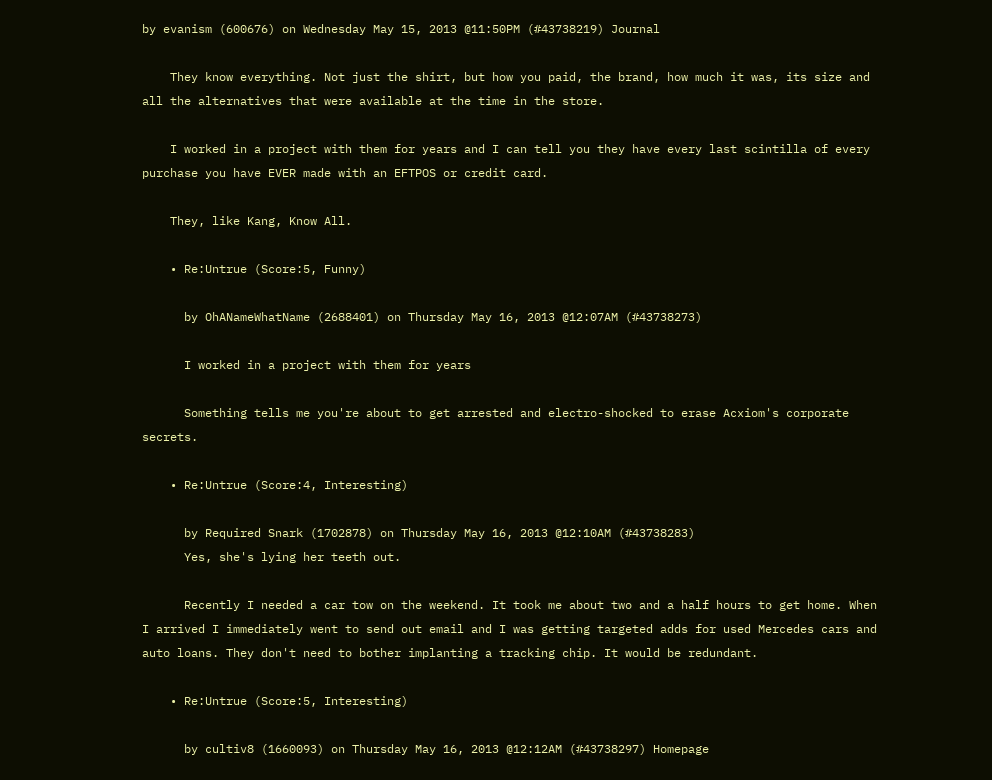by evanism (600676) on Wednesday May 15, 2013 @11:50PM (#43738219) Journal

    They know everything. Not just the shirt, but how you paid, the brand, how much it was, its size and all the alternatives that were available at the time in the store.

    I worked in a project with them for years and I can tell you they have every last scintilla of every purchase you have EVER made with an EFTPOS or credit card.

    They, like Kang, Know All.

    • Re:Untrue (Score:5, Funny)

      by OhANameWhatName (2688401) on Thursday May 16, 2013 @12:07AM (#43738273)

      I worked in a project with them for years

      Something tells me you're about to get arrested and electro-shocked to erase Acxiom's corporate secrets.

    • Re:Untrue (Score:4, Interesting)

      by Required Snark (1702878) on Thursday May 16, 2013 @12:10AM (#43738283)
      Yes, she's lying her teeth out.

      Recently I needed a car tow on the weekend. It took me about two and a half hours to get home. When I arrived I immediately went to send out email and I was getting targeted adds for used Mercedes cars and auto loans. They don't need to bother implanting a tracking chip. It would be redundant.

    • Re:Untrue (Score:5, Interesting)

      by cultiv8 (1660093) on Thursday May 16, 2013 @12:12AM (#43738297) Homepage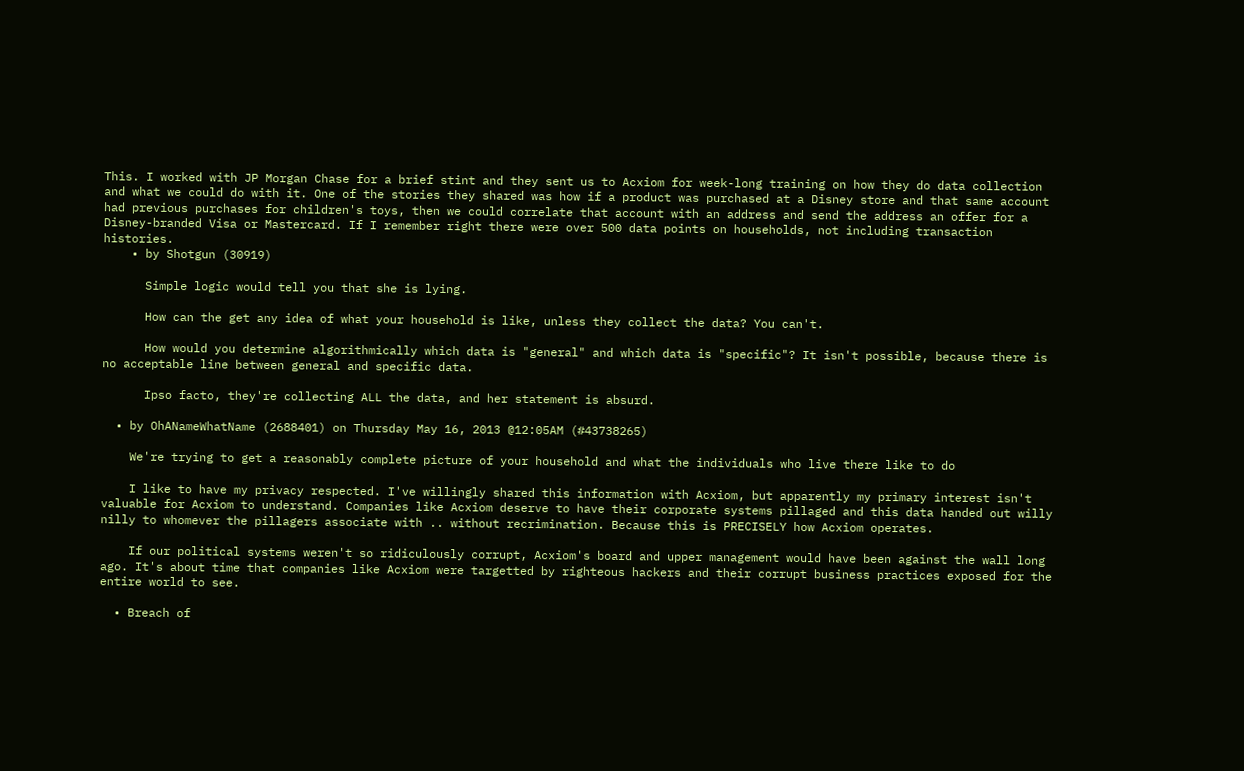This. I worked with JP Morgan Chase for a brief stint and they sent us to Acxiom for week-long training on how they do data collection and what we could do with it. One of the stories they shared was how if a product was purchased at a Disney store and that same account had previous purchases for children's toys, then we could correlate that account with an address and send the address an offer for a Disney-branded Visa or Mastercard. If I remember right there were over 500 data points on households, not including transaction histories.
    • by Shotgun (30919)

      Simple logic would tell you that she is lying.

      How can the get any idea of what your household is like, unless they collect the data? You can't.

      How would you determine algorithmically which data is "general" and which data is "specific"? It isn't possible, because there is no acceptable line between general and specific data.

      Ipso facto, they're collecting ALL the data, and her statement is absurd.

  • by OhANameWhatName (2688401) on Thursday May 16, 2013 @12:05AM (#43738265)

    We're trying to get a reasonably complete picture of your household and what the individuals who live there like to do

    I like to have my privacy respected. I've willingly shared this information with Acxiom, but apparently my primary interest isn't valuable for Acxiom to understand. Companies like Acxiom deserve to have their corporate systems pillaged and this data handed out willy nilly to whomever the pillagers associate with .. without recrimination. Because this is PRECISELY how Acxiom operates.

    If our political systems weren't so ridiculously corrupt, Acxiom's board and upper management would have been against the wall long ago. It's about time that companies like Acxiom were targetted by righteous hackers and their corrupt business practices exposed for the entire world to see.

  • Breach of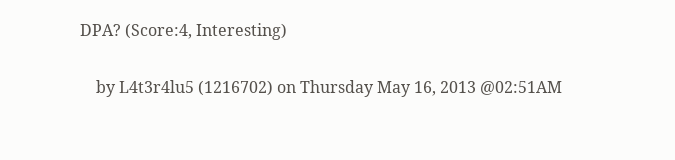DPA? (Score:4, Interesting)

    by L4t3r4lu5 (1216702) on Thursday May 16, 2013 @02:51AM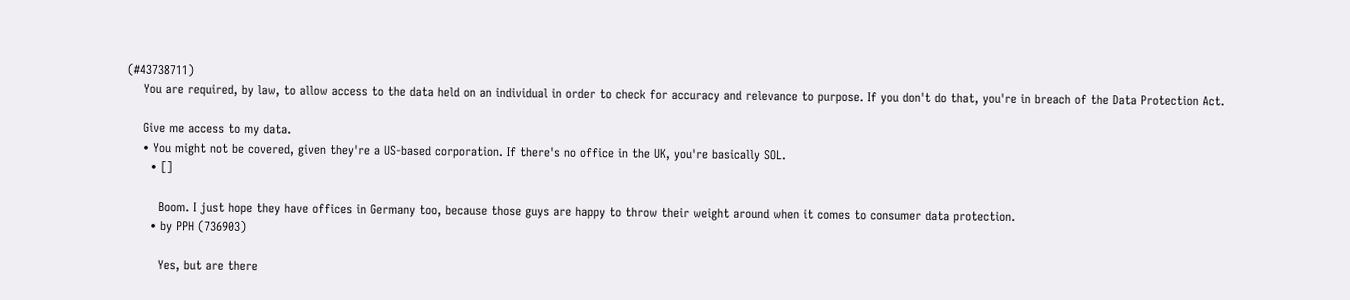(#43738711)
    You are required, by law, to allow access to the data held on an individual in order to check for accuracy and relevance to purpose. If you don't do that, you're in breach of the Data Protection Act.

    Give me access to my data.
    • You might not be covered, given they're a US-based corporation. If there's no office in the UK, you're basically SOL.
      • []

        Boom. I just hope they have offices in Germany too, because those guys are happy to throw their weight around when it comes to consumer data protection.
      • by PPH (736903)

        Yes, but are there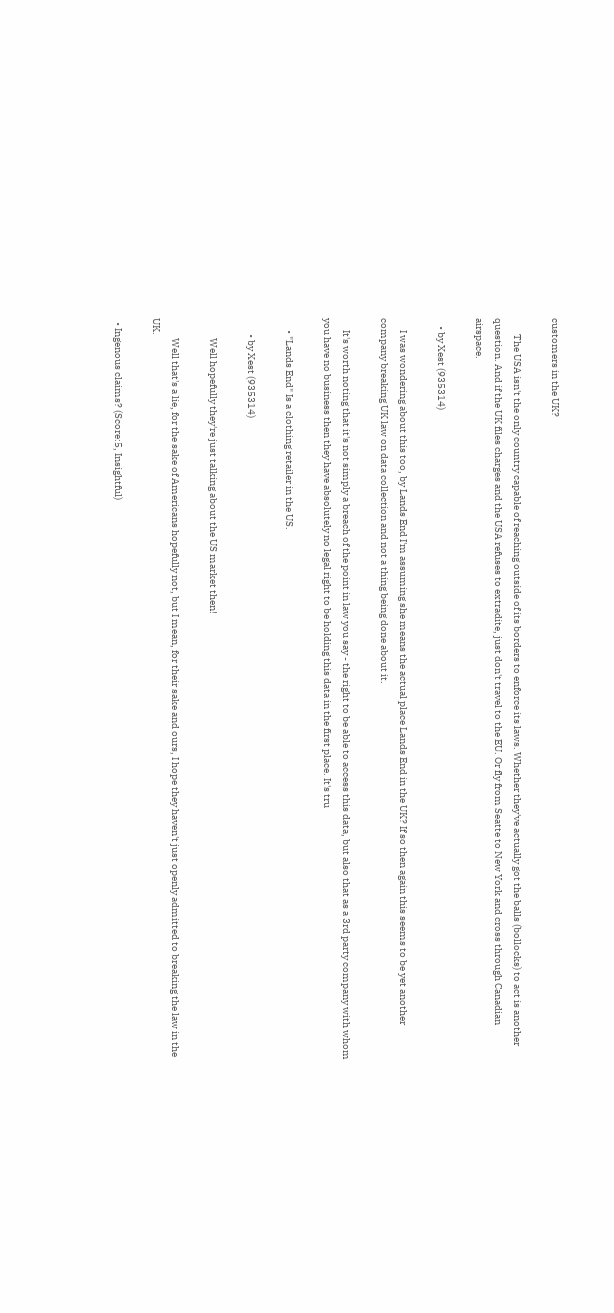customers in the UK?

        The USA isn't the only country capable of reaching outside of its borders to enforce its laws. Whether they've actually got the balls (bollocks) to act is another question. And if the UK files charges and the USA refuses to extradite, just don't travel to the EU. Or fly from Seatte to New York and cross through Canadian airspace.

    • by Xest (935314)

      I was wondering about this too, by Lands End I'm assuming she means the actual place Lands End in the UK? If so then again this seems to be yet another company breaking UK law on data collection and not a thing being done about it.

      It's worth noting that it's not simply a breach of the point in law you say - the right to be able to access this data, but also that as a 3rd party company with whom you have no business then they have absolutely no legal right to be holding this data in the first place. It's tru

      • "Lands End" Is a clothing retailer in the US.

        • by Xest (935314)

          Well hopefully they're just talking about the US market then!

          Well that's a lie, for the sake of Americans hopefully not, but I mean, for their sake and ours, I hope they haven't just openly admitted to breaking the law in the UK.

  • Ingenous claims? (Score:5, Insightful)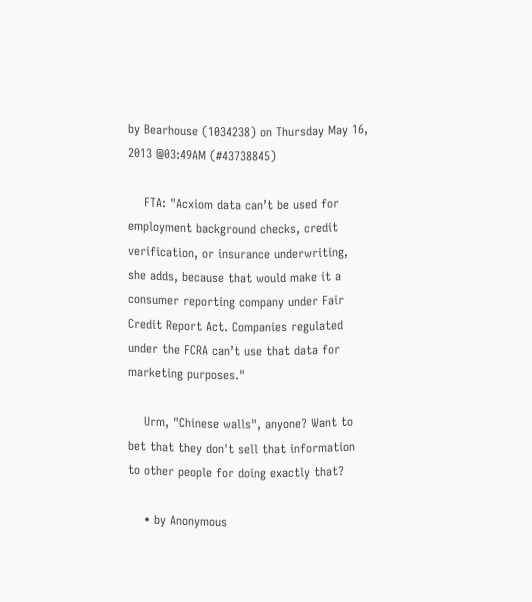by Bearhouse (1034238) on Thursday May 16, 2013 @03:49AM (#43738845)

    FTA: "Acxiom data can’t be used for employment background checks, credit verification, or insurance underwriting, she adds, because that would make it a consumer reporting company under Fair Credit Report Act. Companies regulated under the FCRA can’t use that data for marketing purposes."

    Urm, "Chinese walls", anyone? Want to bet that they don't sell that information to other people for doing exactly that?

    • by Anonymous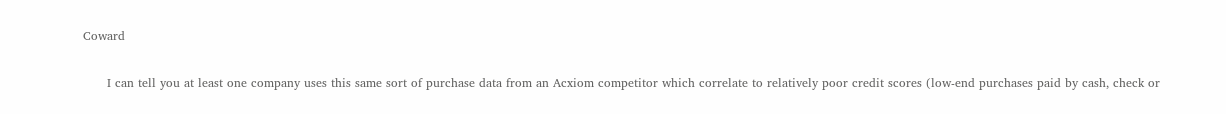Coward

      I can tell you at least one company uses this same sort of purchase data from an Acxiom competitor which correlate to relatively poor credit scores (low-end purchases paid by cash, check or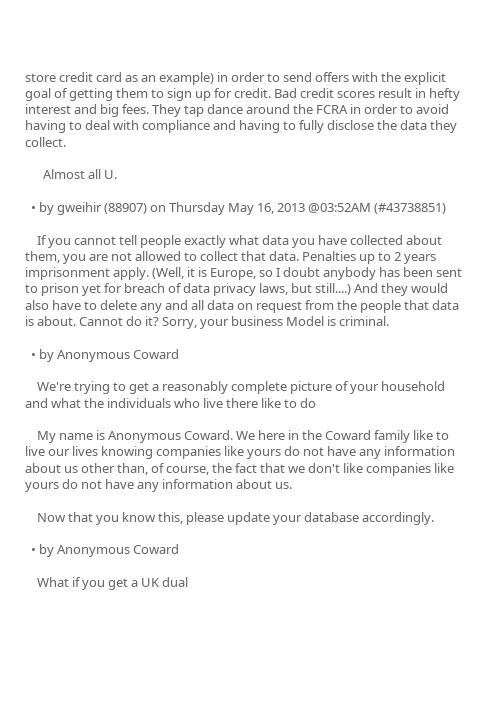store credit card as an example) in order to send offers with the explicit goal of getting them to sign up for credit. Bad credit scores result in hefty interest and big fees. They tap dance around the FCRA in order to avoid having to deal with compliance and having to fully disclose the data they collect.

      Almost all U.

  • by gweihir (88907) on Thursday May 16, 2013 @03:52AM (#43738851)

    If you cannot tell people exactly what data you have collected about them, you are not allowed to collect that data. Penalties up to 2 years imprisonment apply. (Well, it is Europe, so I doubt anybody has been sent to prison yet for breach of data privacy laws, but still....) And they would also have to delete any and all data on request from the people that data is about. Cannot do it? Sorry, your business Model is criminal.

  • by Anonymous Coward

    We're trying to get a reasonably complete picture of your household and what the individuals who live there like to do

    My name is Anonymous Coward. We here in the Coward family like to live our lives knowing companies like yours do not have any information about us other than, of course, the fact that we don't like companies like yours do not have any information about us.

    Now that you know this, please update your database accordingly.

  • by Anonymous Coward

    What if you get a UK dual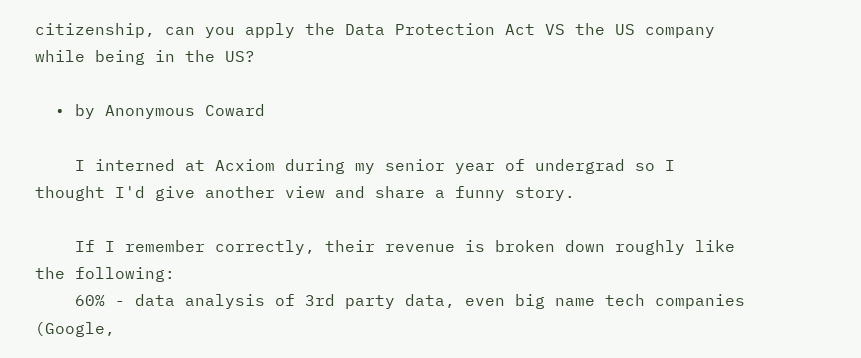citizenship, can you apply the Data Protection Act VS the US company while being in the US?

  • by Anonymous Coward

    I interned at Acxiom during my senior year of undergrad so I thought I'd give another view and share a funny story.

    If I remember correctly, their revenue is broken down roughly like the following:
    60% - data analysis of 3rd party data, even big name tech companies (Google,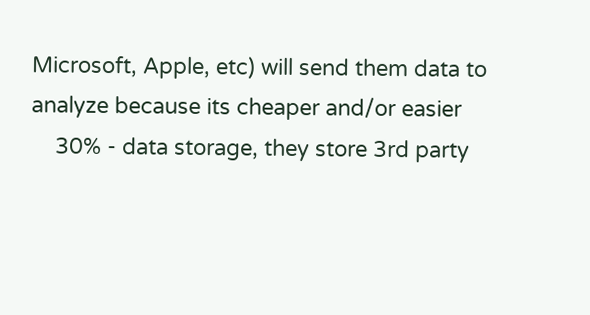Microsoft, Apple, etc) will send them data to analyze because its cheaper and/or easier
    30% - data storage, they store 3rd party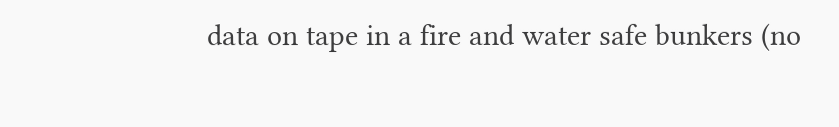data on tape in a fire and water safe bunkers (no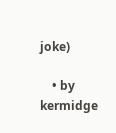joke)

    • by kermidge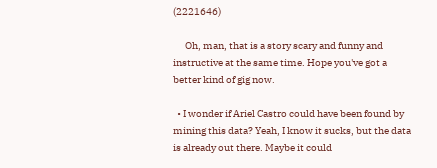(2221646)

      Oh, man, that is a story scary and funny and instructive at the same time. Hope you've got a better kind of gig now.

  • I wonder if Ariel Castro could have been found by mining this data? Yeah, I know it sucks, but the data is already out there. Maybe it could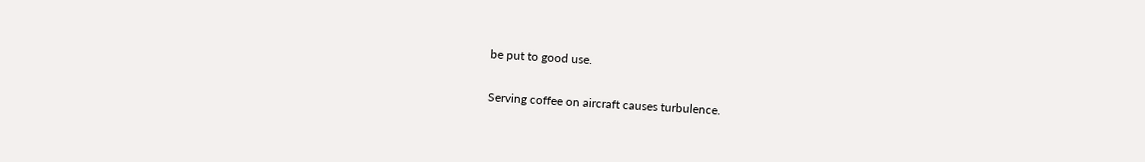be put to good use.

Serving coffee on aircraft causes turbulence.